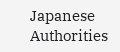Japanese Authorities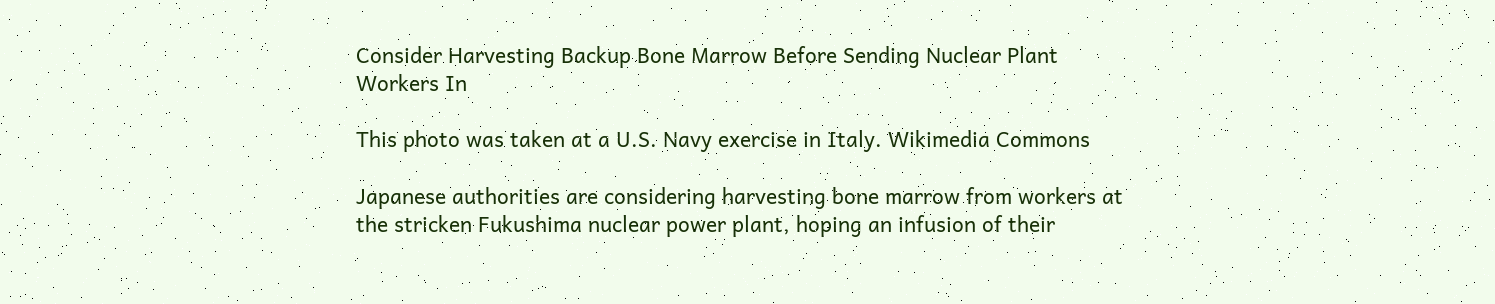Consider Harvesting Backup Bone Marrow Before Sending Nuclear Plant Workers In

This photo was taken at a U.S. Navy exercise in Italy. Wikimedia Commons

Japanese authorities are considering harvesting bone marrow from workers at the stricken Fukushima nuclear power plant, hoping an infusion of their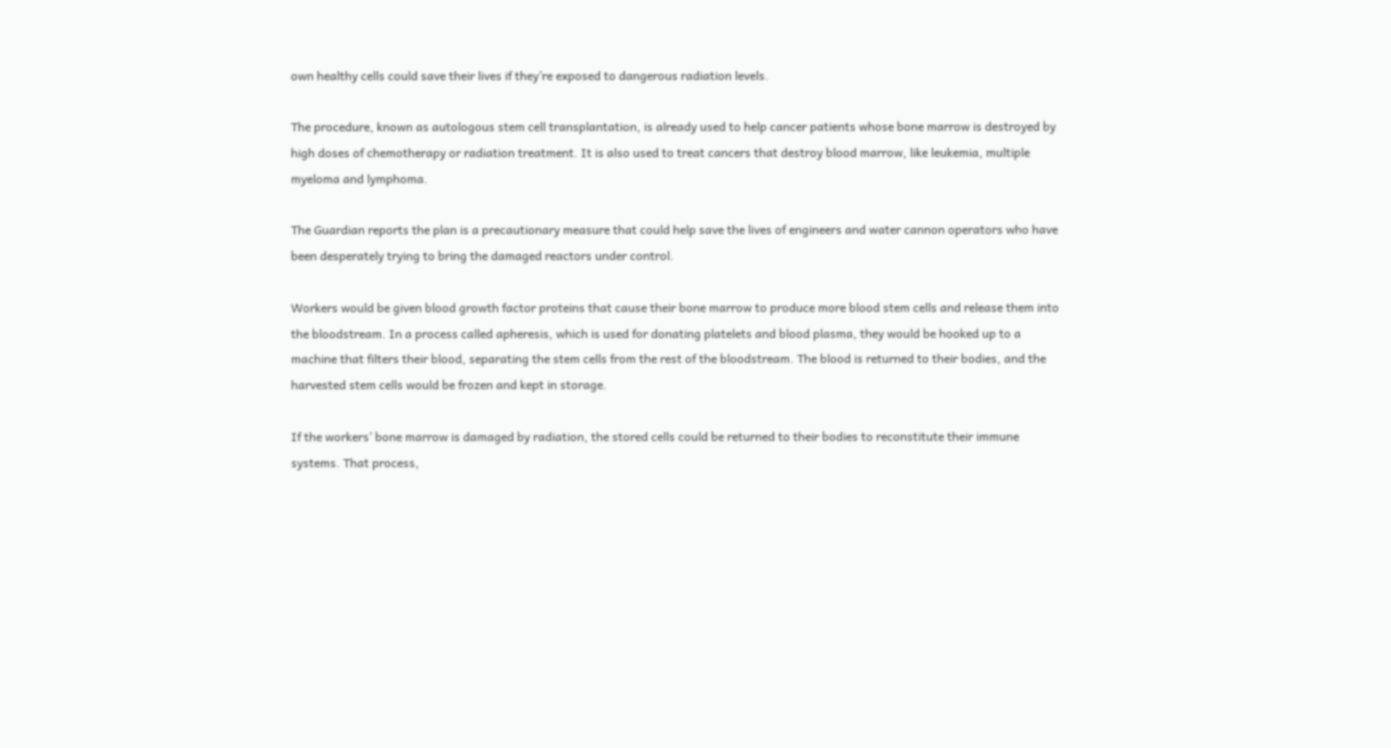own healthy cells could save their lives if they’re exposed to dangerous radiation levels.

The procedure, known as autologous stem cell transplantation, is already used to help cancer patients whose bone marrow is destroyed by high doses of chemotherapy or radiation treatment. It is also used to treat cancers that destroy blood marrow, like leukemia, multiple myeloma and lymphoma.

The Guardian reports the plan is a precautionary measure that could help save the lives of engineers and water cannon operators who have been desperately trying to bring the damaged reactors under control.

Workers would be given blood growth factor proteins that cause their bone marrow to produce more blood stem cells and release them into the bloodstream. In a process called apheresis, which is used for donating platelets and blood plasma, they would be hooked up to a machine that filters their blood, separating the stem cells from the rest of the bloodstream. The blood is returned to their bodies, and the harvested stem cells would be frozen and kept in storage.

If the workers’ bone marrow is damaged by radiation, the stored cells could be returned to their bodies to reconstitute their immune systems. That process,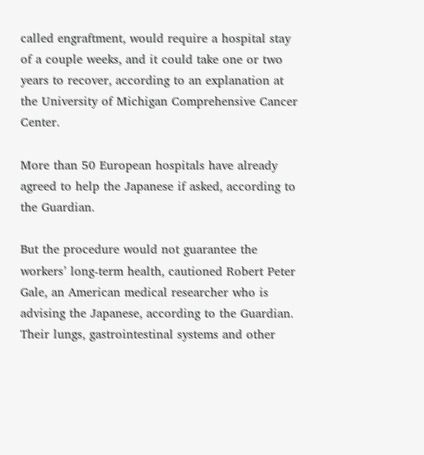called engraftment, would require a hospital stay of a couple weeks, and it could take one or two years to recover, according to an explanation at the University of Michigan Comprehensive Cancer Center.

More than 50 European hospitals have already agreed to help the Japanese if asked, according to the Guardian.

But the procedure would not guarantee the workers’ long-term health, cautioned Robert Peter Gale, an American medical researcher who is advising the Japanese, according to the Guardian. Their lungs, gastrointestinal systems and other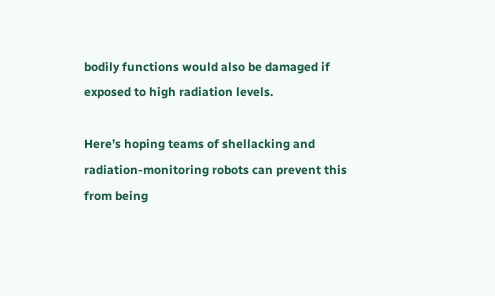bodily functions would also be damaged if exposed to high radiation levels.

Here’s hoping teams of shellacking and radiation-monitoring robots can prevent this from being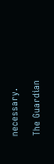necessary.

The Guardian